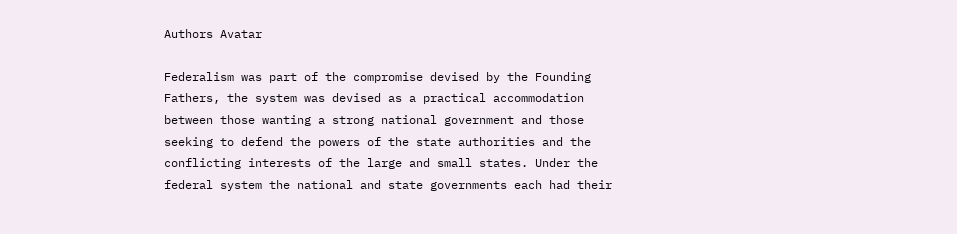Authors Avatar

Federalism was part of the compromise devised by the Founding Fathers, the system was devised as a practical accommodation between those wanting a strong national government and those seeking to defend the powers of the state authorities and the conflicting interests of the large and small states. Under the federal system the national and state governments each had their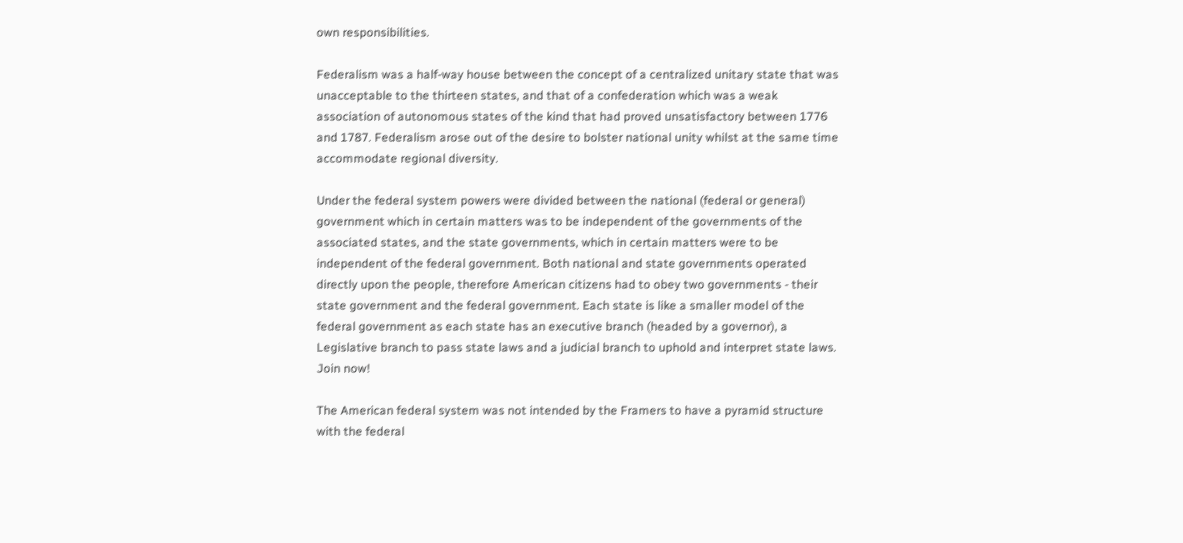own responsibilities.

Federalism was a half-way house between the concept of a centralized unitary state that was unacceptable to the thirteen states, and that of a confederation which was a weak association of autonomous states of the kind that had proved unsatisfactory between 1776 and 1787. Federalism arose out of the desire to bolster national unity whilst at the same time accommodate regional diversity.

Under the federal system powers were divided between the national (federal or general) government which in certain matters was to be independent of the governments of the associated states, and the state governments, which in certain matters were to be independent of the federal government. Both national and state governments operated directly upon the people, therefore American citizens had to obey two governments - their state government and the federal government. Each state is like a smaller model of the federal government as each state has an executive branch (headed by a governor), a Legislative branch to pass state laws and a judicial branch to uphold and interpret state laws.
Join now!

The American federal system was not intended by the Framers to have a pyramid structure with the federal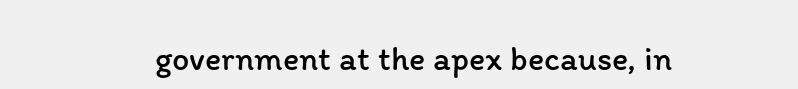government at the apex because, in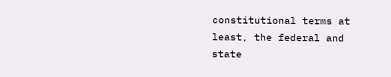constitutional terms at least, the federal and state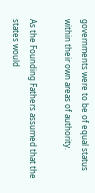governments were to be of equal status within their own areas of authority.

As the Founding Fathers assumed that the states would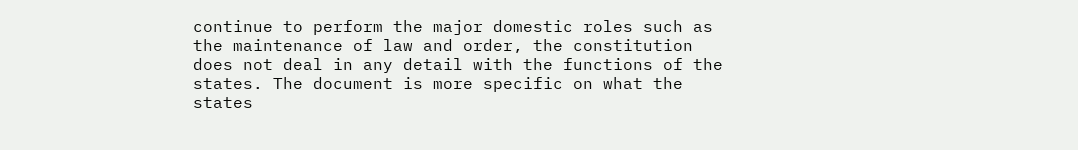continue to perform the major domestic roles such as the maintenance of law and order, the constitution does not deal in any detail with the functions of the states. The document is more specific on what the states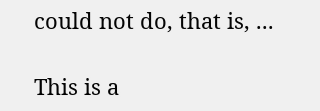could not do, that is, ...

This is a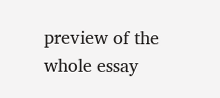preview of the whole essay